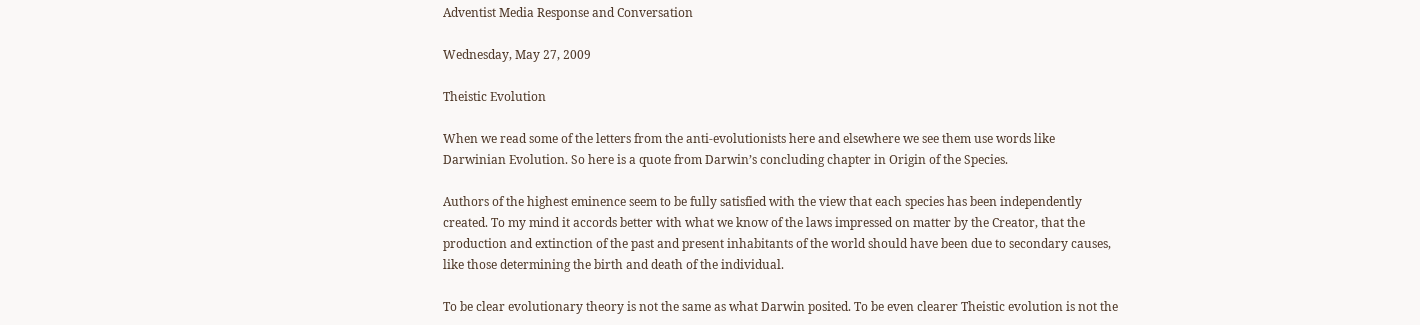Adventist Media Response and Conversation

Wednesday, May 27, 2009

Theistic Evolution

When we read some of the letters from the anti-evolutionists here and elsewhere we see them use words like Darwinian Evolution. So here is a quote from Darwin’s concluding chapter in Origin of the Species.

Authors of the highest eminence seem to be fully satisfied with the view that each species has been independently created. To my mind it accords better with what we know of the laws impressed on matter by the Creator, that the production and extinction of the past and present inhabitants of the world should have been due to secondary causes, like those determining the birth and death of the individual.

To be clear evolutionary theory is not the same as what Darwin posited. To be even clearer Theistic evolution is not the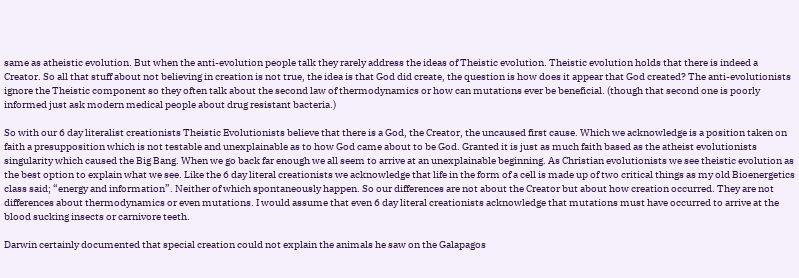same as atheistic evolution. But when the anti-evolution people talk they rarely address the ideas of Theistic evolution. Theistic evolution holds that there is indeed a Creator. So all that stuff about not believing in creation is not true, the idea is that God did create, the question is how does it appear that God created? The anti-evolutionists ignore the Theistic component so they often talk about the second law of thermodynamics or how can mutations ever be beneficial. (though that second one is poorly informed just ask modern medical people about drug resistant bacteria.)

So with our 6 day literalist creationists Theistic Evolutionists believe that there is a God, the Creator, the uncaused first cause. Which we acknowledge is a position taken on faith a presupposition which is not testable and unexplainable as to how God came about to be God. Granted it is just as much faith based as the atheist evolutionists singularity which caused the Big Bang. When we go back far enough we all seem to arrive at an unexplainable beginning. As Christian evolutionists we see theistic evolution as the best option to explain what we see. Like the 6 day literal creationists we acknowledge that life in the form of a cell is made up of two critical things as my old Bioenergetics class said; “energy and information”. Neither of which spontaneously happen. So our differences are not about the Creator but about how creation occurred. They are not differences about thermodynamics or even mutations. I would assume that even 6 day literal creationists acknowledge that mutations must have occurred to arrive at the blood sucking insects or carnivore teeth.

Darwin certainly documented that special creation could not explain the animals he saw on the Galapagos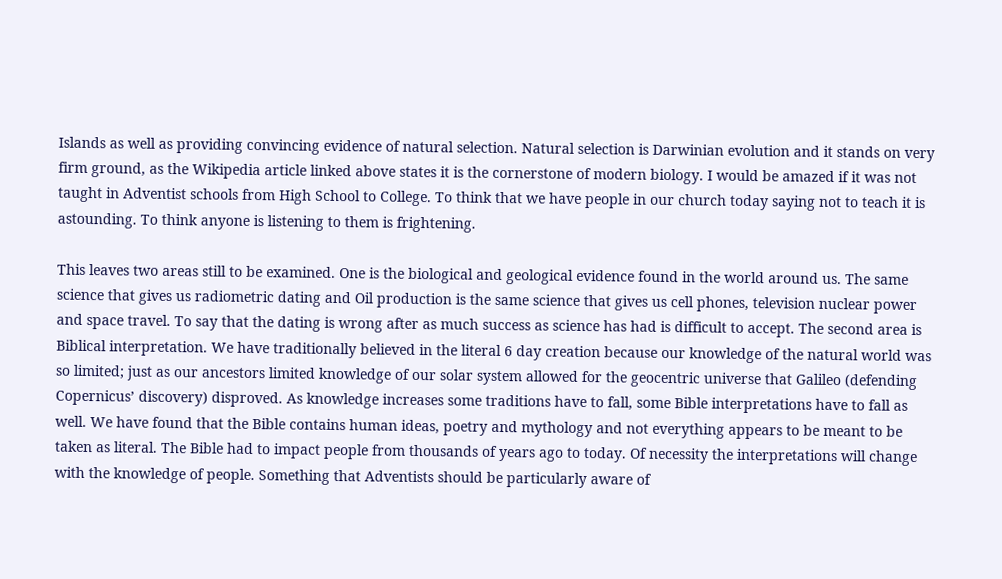Islands as well as providing convincing evidence of natural selection. Natural selection is Darwinian evolution and it stands on very firm ground, as the Wikipedia article linked above states it is the cornerstone of modern biology. I would be amazed if it was not taught in Adventist schools from High School to College. To think that we have people in our church today saying not to teach it is astounding. To think anyone is listening to them is frightening.

This leaves two areas still to be examined. One is the biological and geological evidence found in the world around us. The same science that gives us radiometric dating and Oil production is the same science that gives us cell phones, television nuclear power and space travel. To say that the dating is wrong after as much success as science has had is difficult to accept. The second area is Biblical interpretation. We have traditionally believed in the literal 6 day creation because our knowledge of the natural world was so limited; just as our ancestors limited knowledge of our solar system allowed for the geocentric universe that Galileo (defending Copernicus’ discovery) disproved. As knowledge increases some traditions have to fall, some Bible interpretations have to fall as well. We have found that the Bible contains human ideas, poetry and mythology and not everything appears to be meant to be taken as literal. The Bible had to impact people from thousands of years ago to today. Of necessity the interpretations will change with the knowledge of people. Something that Adventists should be particularly aware of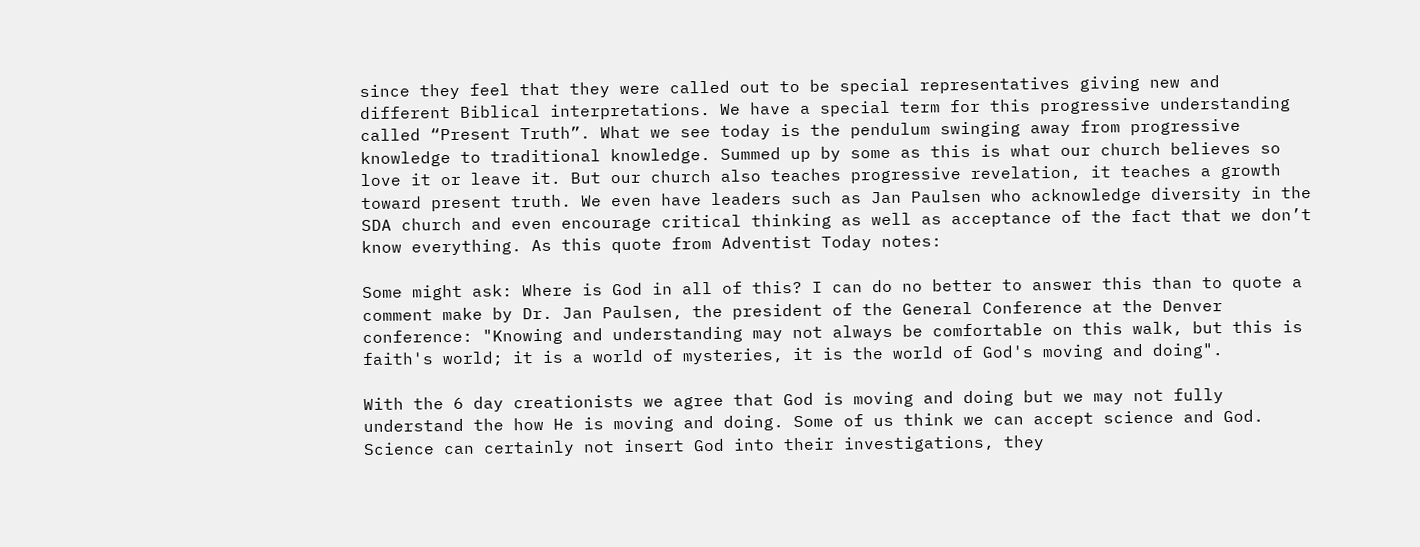since they feel that they were called out to be special representatives giving new and different Biblical interpretations. We have a special term for this progressive understanding called “Present Truth”. What we see today is the pendulum swinging away from progressive knowledge to traditional knowledge. Summed up by some as this is what our church believes so love it or leave it. But our church also teaches progressive revelation, it teaches a growth toward present truth. We even have leaders such as Jan Paulsen who acknowledge diversity in the SDA church and even encourage critical thinking as well as acceptance of the fact that we don’t know everything. As this quote from Adventist Today notes:

Some might ask: Where is God in all of this? I can do no better to answer this than to quote a comment make by Dr. Jan Paulsen, the president of the General Conference at the Denver conference: "Knowing and understanding may not always be comfortable on this walk, but this is faith's world; it is a world of mysteries, it is the world of God's moving and doing".

With the 6 day creationists we agree that God is moving and doing but we may not fully understand the how He is moving and doing. Some of us think we can accept science and God. Science can certainly not insert God into their investigations, they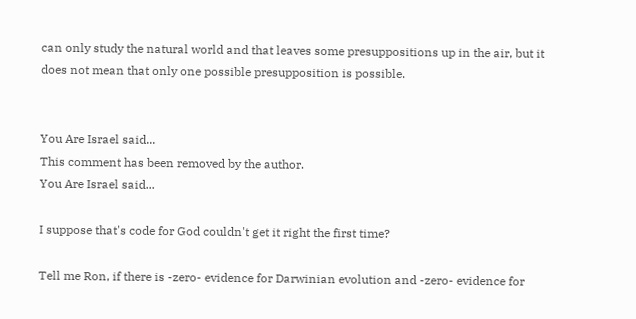can only study the natural world and that leaves some presuppositions up in the air, but it does not mean that only one possible presupposition is possible.


You Are Israel said...
This comment has been removed by the author.
You Are Israel said...

I suppose that's code for God couldn't get it right the first time?

Tell me Ron, if there is -zero- evidence for Darwinian evolution and -zero- evidence for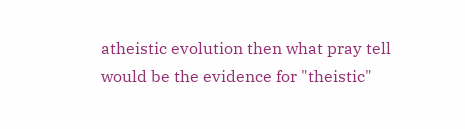atheistic evolution then what pray tell would be the evidence for "theistic"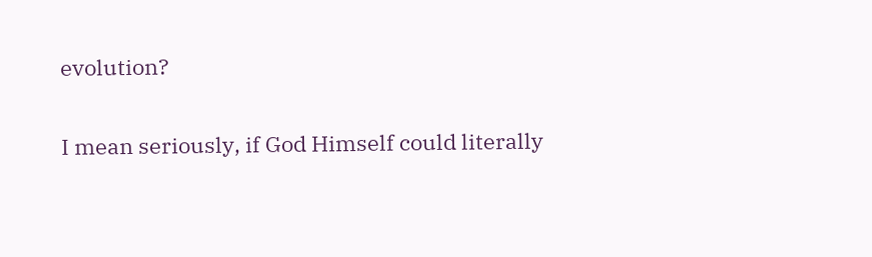evolution?

I mean seriously, if God Himself could literally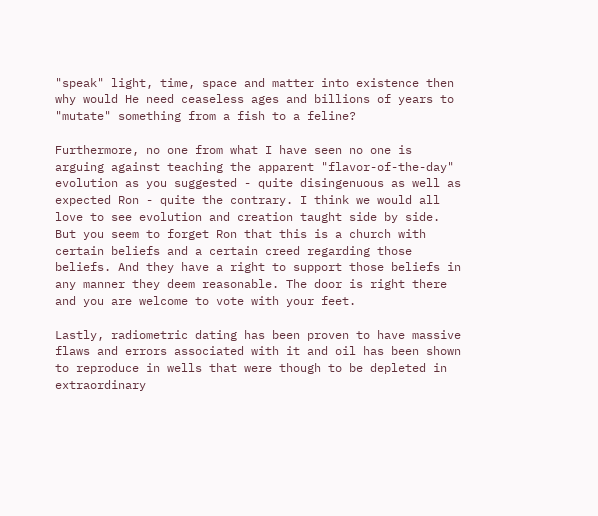"speak" light, time, space and matter into existence then why would He need ceaseless ages and billions of years to "mutate" something from a fish to a feline?

Furthermore, no one from what I have seen no one is arguing against teaching the apparent "flavor-of-the-day" evolution as you suggested - quite disingenuous as well as expected Ron - quite the contrary. I think we would all love to see evolution and creation taught side by side. But you seem to forget Ron that this is a church with certain beliefs and a certain creed regarding those beliefs. And they have a right to support those beliefs in any manner they deem reasonable. The door is right there and you are welcome to vote with your feet.

Lastly, radiometric dating has been proven to have massive flaws and errors associated with it and oil has been shown to reproduce in wells that were though to be depleted in extraordinary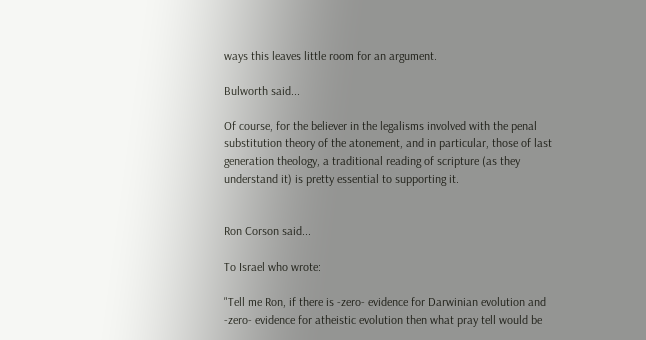ways this leaves little room for an argument.

Bulworth said...

Of course, for the believer in the legalisms involved with the penal substitution theory of the atonement, and in particular, those of last generation theology, a traditional reading of scripture (as they understand it) is pretty essential to supporting it.


Ron Corson said...

To Israel who wrote:

"Tell me Ron, if there is -zero- evidence for Darwinian evolution and -zero- evidence for atheistic evolution then what pray tell would be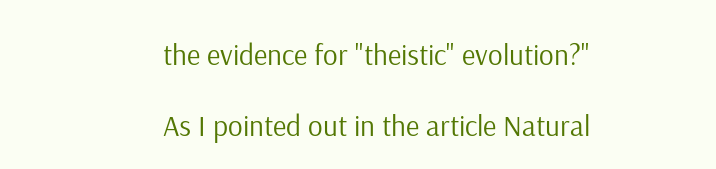the evidence for "theistic" evolution?"

As I pointed out in the article Natural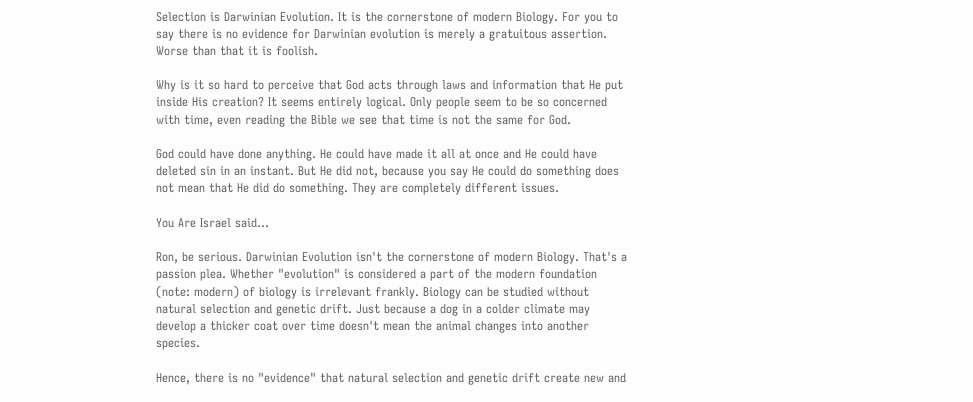Selection is Darwinian Evolution. It is the cornerstone of modern Biology. For you to say there is no evidence for Darwinian evolution is merely a gratuitous assertion. Worse than that it is foolish.

Why is it so hard to perceive that God acts through laws and information that He put inside His creation? It seems entirely logical. Only people seem to be so concerned with time, even reading the Bible we see that time is not the same for God.

God could have done anything. He could have made it all at once and He could have deleted sin in an instant. But He did not, because you say He could do something does not mean that He did do something. They are completely different issues.

You Are Israel said...

Ron, be serious. Darwinian Evolution isn't the cornerstone of modern Biology. That's a passion plea. Whether "evolution" is considered a part of the modern foundation (note: modern) of biology is irrelevant frankly. Biology can be studied without natural selection and genetic drift. Just because a dog in a colder climate may develop a thicker coat over time doesn't mean the animal changes into another species.

Hence, there is no "evidence" that natural selection and genetic drift create new and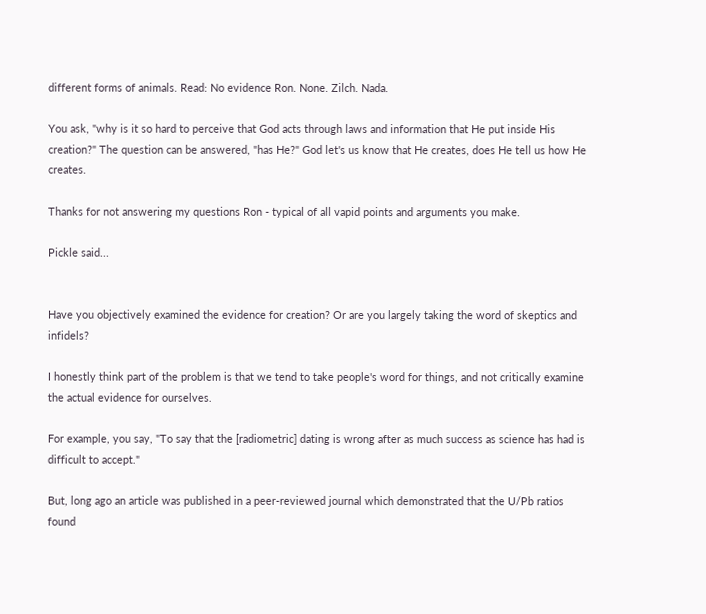different forms of animals. Read: No evidence Ron. None. Zilch. Nada.

You ask, "why is it so hard to perceive that God acts through laws and information that He put inside His creation?" The question can be answered, "has He?" God let's us know that He creates, does He tell us how He creates.

Thanks for not answering my questions Ron - typical of all vapid points and arguments you make.

Pickle said...


Have you objectively examined the evidence for creation? Or are you largely taking the word of skeptics and infidels?

I honestly think part of the problem is that we tend to take people's word for things, and not critically examine the actual evidence for ourselves.

For example, you say, "To say that the [radiometric] dating is wrong after as much success as science has had is difficult to accept."

But, long ago an article was published in a peer-reviewed journal which demonstrated that the U/Pb ratios found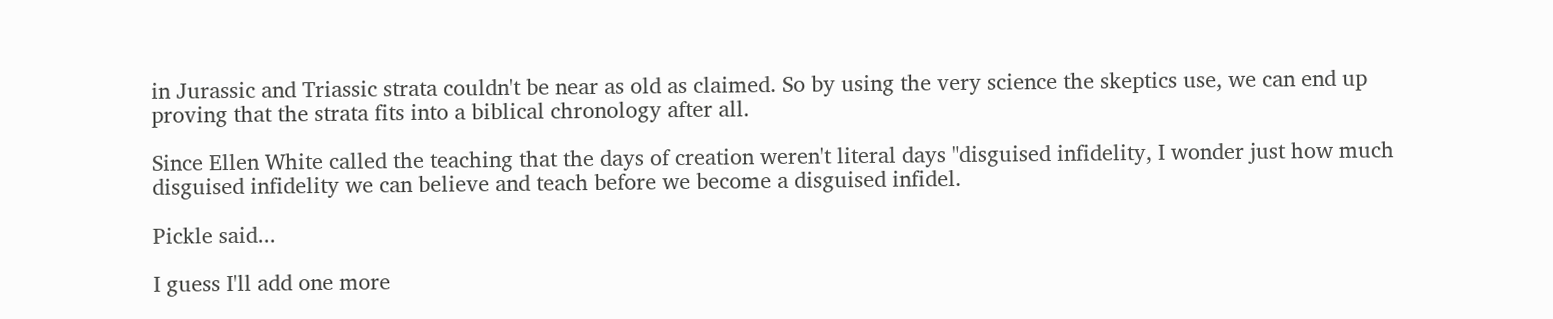in Jurassic and Triassic strata couldn't be near as old as claimed. So by using the very science the skeptics use, we can end up proving that the strata fits into a biblical chronology after all.

Since Ellen White called the teaching that the days of creation weren't literal days "disguised infidelity, I wonder just how much disguised infidelity we can believe and teach before we become a disguised infidel.

Pickle said...

I guess I'll add one more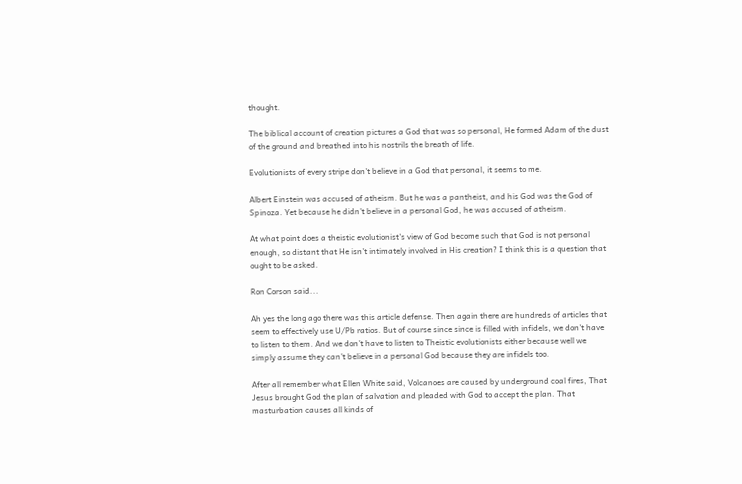thought.

The biblical account of creation pictures a God that was so personal, He formed Adam of the dust of the ground and breathed into his nostrils the breath of life.

Evolutionists of every stripe don't believe in a God that personal, it seems to me.

Albert Einstein was accused of atheism. But he was a pantheist, and his God was the God of Spinoza. Yet because he didn't believe in a personal God, he was accused of atheism.

At what point does a theistic evolutionist's view of God become such that God is not personal enough, so distant that He isn't intimately involved in His creation? I think this is a question that ought to be asked.

Ron Corson said...

Ah yes the long ago there was this article defense. Then again there are hundreds of articles that seem to effectively use U/Pb ratios. But of course since since is filled with infidels, we don't have to listen to them. And we don't have to listen to Theistic evolutionists either because well we simply assume they can't believe in a personal God because they are infidels too.

After all remember what Ellen White said, Volcanoes are caused by underground coal fires, That Jesus brought God the plan of salvation and pleaded with God to accept the plan. That masturbation causes all kinds of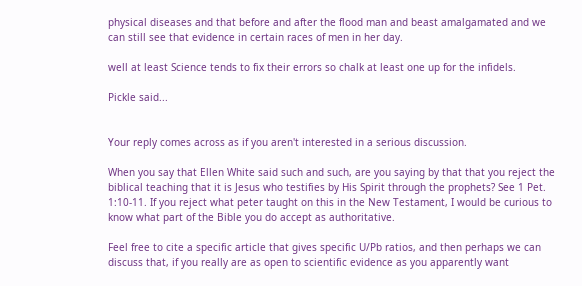physical diseases and that before and after the flood man and beast amalgamated and we can still see that evidence in certain races of men in her day.

well at least Science tends to fix their errors so chalk at least one up for the infidels.

Pickle said...


Your reply comes across as if you aren't interested in a serious discussion.

When you say that Ellen White said such and such, are you saying by that that you reject the biblical teaching that it is Jesus who testifies by His Spirit through the prophets? See 1 Pet. 1:10-11. If you reject what peter taught on this in the New Testament, I would be curious to know what part of the Bible you do accept as authoritative.

Feel free to cite a specific article that gives specific U/Pb ratios, and then perhaps we can discuss that, if you really are as open to scientific evidence as you apparently want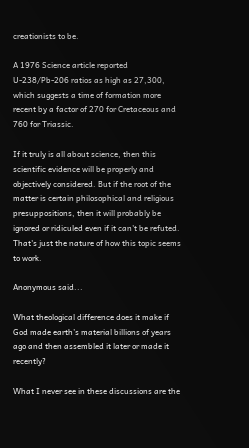creationists to be.

A 1976 Science article reported U-238/Pb-206 ratios as high as 27,300, which suggests a time of formation more recent by a factor of 270 for Cretaceous and 760 for Triassic.

If it truly is all about science, then this scientific evidence will be properly and objectively considered. But if the root of the matter is certain philosophical and religious presuppositions, then it will probably be ignored or ridiculed even if it can't be refuted. That's just the nature of how this topic seems to work.

Anonymous said...

What theological difference does it make if God made earth’s material billions of years ago and then assembled it later or made it recently?

What I never see in these discussions are the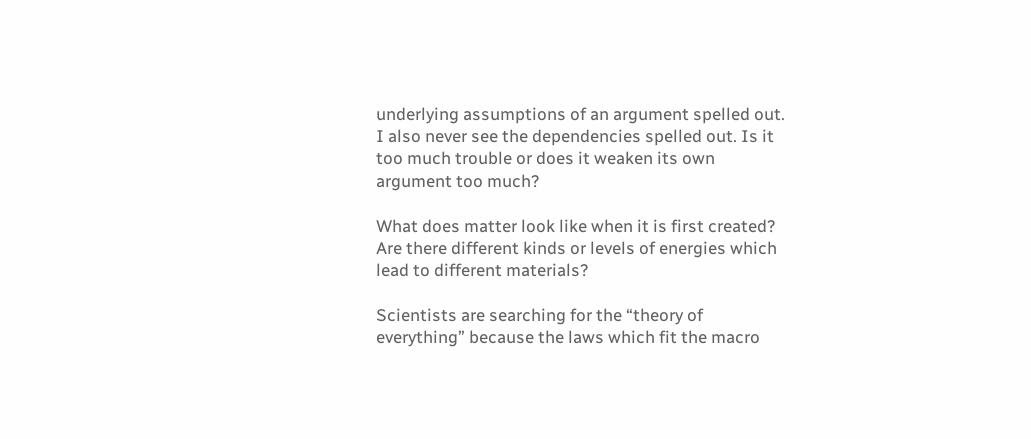underlying assumptions of an argument spelled out. I also never see the dependencies spelled out. Is it too much trouble or does it weaken its own argument too much?

What does matter look like when it is first created? Are there different kinds or levels of energies which lead to different materials?

Scientists are searching for the “theory of everything” because the laws which fit the macro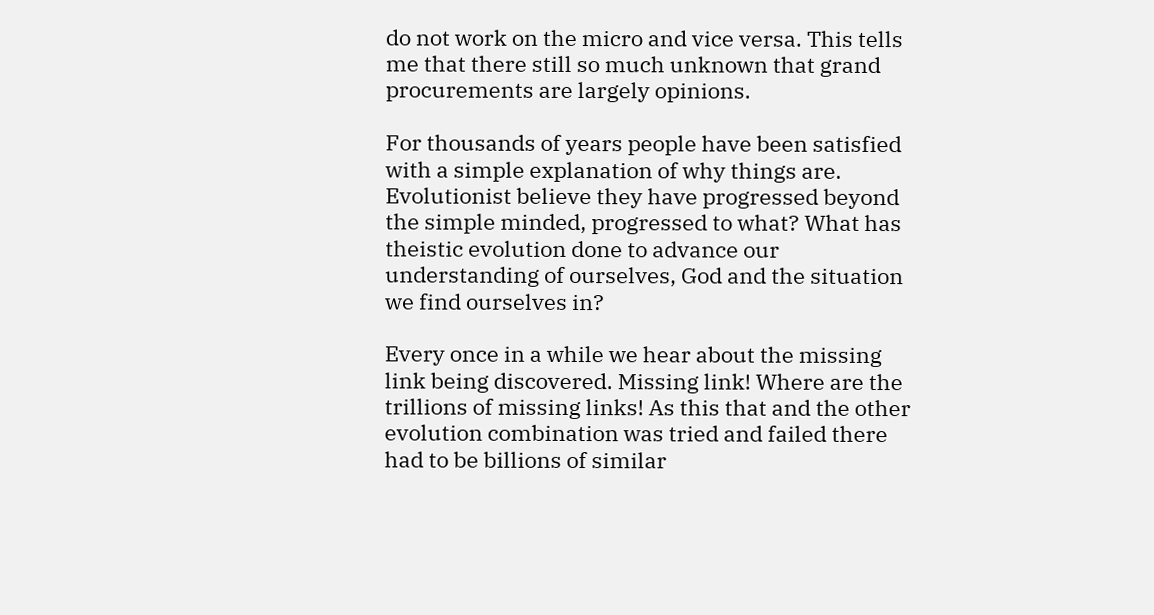do not work on the micro and vice versa. This tells me that there still so much unknown that grand procurements are largely opinions.

For thousands of years people have been satisfied with a simple explanation of why things are. Evolutionist believe they have progressed beyond the simple minded, progressed to what? What has theistic evolution done to advance our understanding of ourselves, God and the situation we find ourselves in?

Every once in a while we hear about the missing link being discovered. Missing link! Where are the trillions of missing links! As this that and the other evolution combination was tried and failed there had to be billions of similar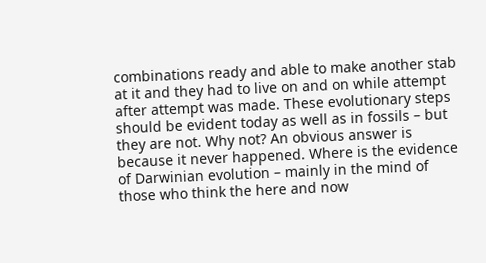combinations ready and able to make another stab at it and they had to live on and on while attempt after attempt was made. These evolutionary steps should be evident today as well as in fossils – but they are not. Why not? An obvious answer is because it never happened. Where is the evidence of Darwinian evolution – mainly in the mind of those who think the here and now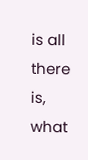is all there is, what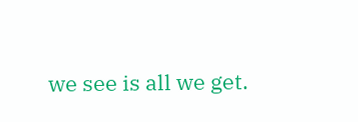we see is all we get.